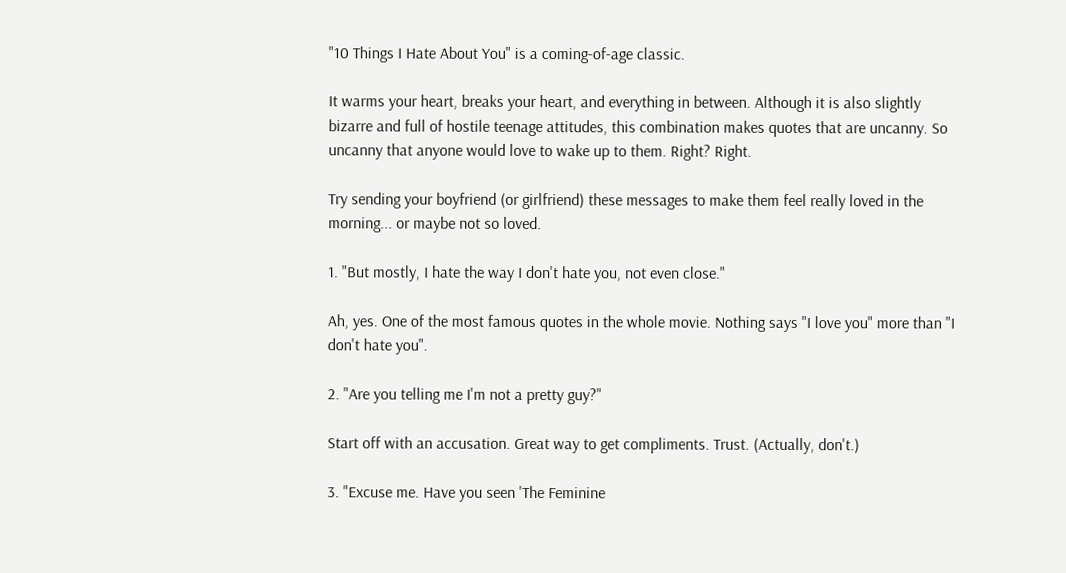"10 Things I Hate About You" is a coming-of-age classic.

It warms your heart, breaks your heart, and everything in between. Although it is also slightly bizarre and full of hostile teenage attitudes, this combination makes quotes that are uncanny. So uncanny that anyone would love to wake up to them. Right? Right.

Try sending your boyfriend (or girlfriend) these messages to make them feel really loved in the morning... or maybe not so loved.

1. "But mostly, I hate the way I don't hate you, not even close."

Ah, yes. One of the most famous quotes in the whole movie. Nothing says "I love you" more than "I don't hate you".

2. "Are you telling me I'm not a pretty guy?"

Start off with an accusation. Great way to get compliments. Trust. (Actually, don't.)

3. "Excuse me. Have you seen 'The Feminine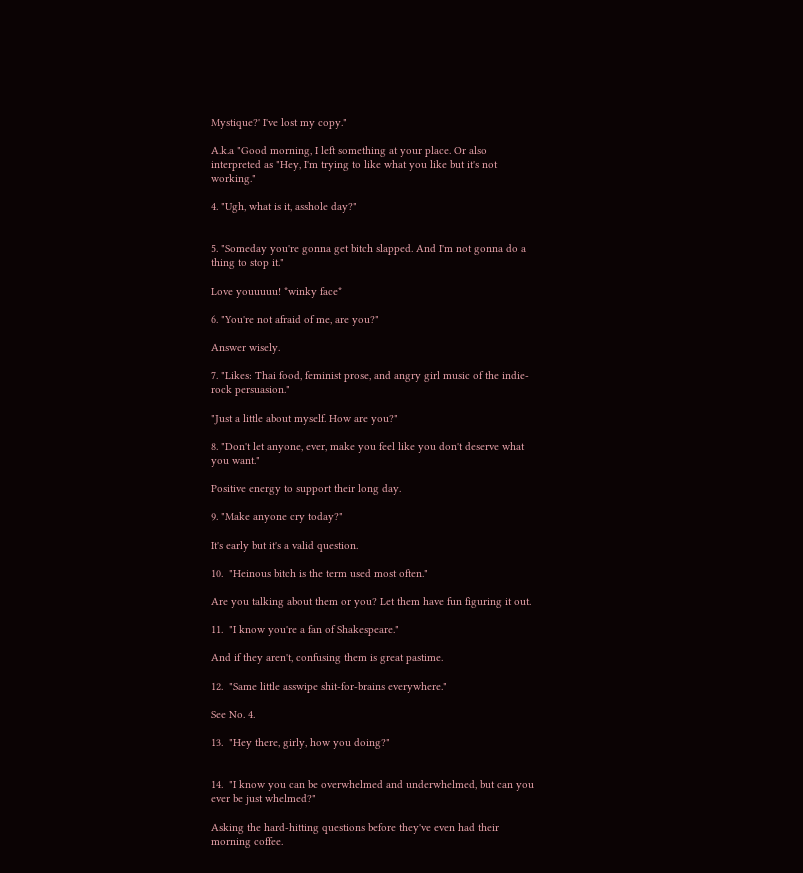Mystique?' I've lost my copy."

A.k.a "Good morning, I left something at your place. Or also interpreted as "Hey, I'm trying to like what you like but it's not working."

4. "Ugh, what is it, asshole day?"


5. "Someday you're gonna get bitch slapped. And I'm not gonna do a thing to stop it."

Love youuuuu! *winky face*

6. "You're not afraid of me, are you?"

Answer wisely.

7. "Likes: Thai food, feminist prose, and angry girl music of the indie-rock persuasion."

"Just a little about myself. How are you?"

8. "Don't let anyone, ever, make you feel like you don't deserve what you want."

Positive energy to support their long day.

9. "Make anyone cry today?"

It's early but it's a valid question.

10.  "Heinous bitch is the term used most often."

Are you talking about them or you? Let them have fun figuring it out.

11.  "I know you're a fan of Shakespeare."

And if they aren't, confusing them is great pastime.

12.  "Same little asswipe shit-for-brains everywhere."

See No. 4.

13.  "Hey there, girly, how you doing?"


14.  "I know you can be overwhelmed and underwhelmed, but can you ever be just whelmed?"

Asking the hard-hitting questions before they've even had their morning coffee.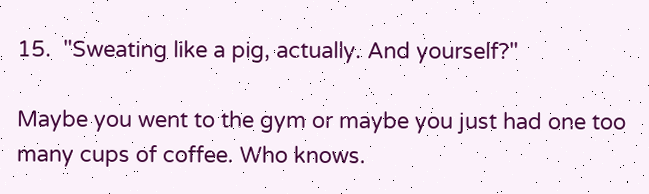15.  "Sweating like a pig, actually. And yourself?"

Maybe you went to the gym or maybe you just had one too many cups of coffee. Who knows.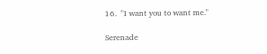16.  "I want you to want me."

Serenade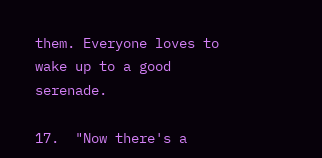them. Everyone loves to wake up to a good serenade.

17.  "Now there's a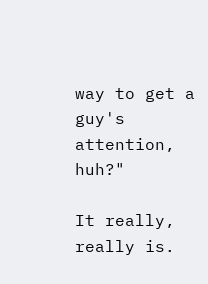way to get a guy's attention, huh?"

It really, really is.